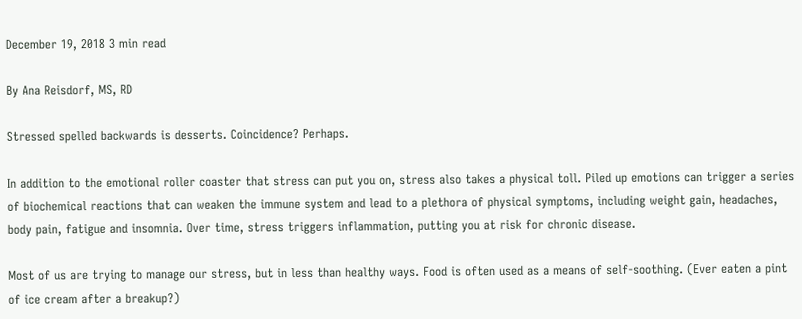December 19, 2018 3 min read

By Ana Reisdorf, MS, RD

Stressed spelled backwards is desserts. Coincidence? Perhaps.

In addition to the emotional roller coaster that stress can put you on, stress also takes a physical toll. Piled up emotions can trigger a series of biochemical reactions that can weaken the immune system and lead to a plethora of physical symptoms, including weight gain, headaches, body pain, fatigue and insomnia. Over time, stress triggers inflammation, putting you at risk for chronic disease.

Most of us are trying to manage our stress, but in less than healthy ways. Food is often used as a means of self-soothing. (Ever eaten a pint of ice cream after a breakup?)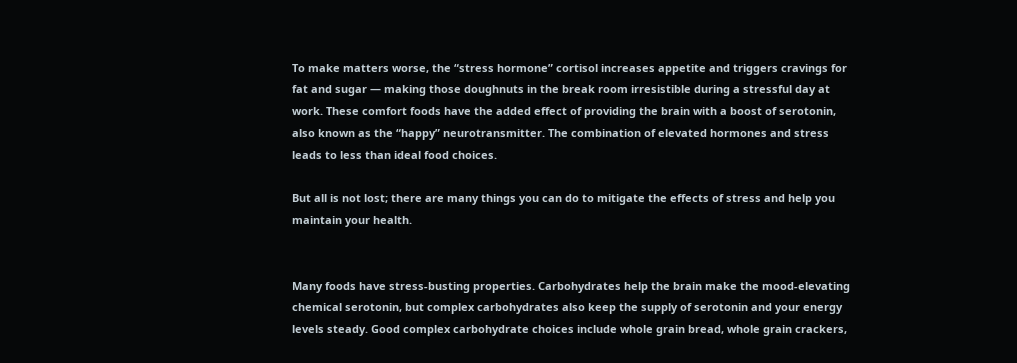To make matters worse, the “stress hormone” cortisol increases appetite and triggers cravings for fat and sugar — making those doughnuts in the break room irresistible during a stressful day at work. These comfort foods have the added effect of providing the brain with a boost of serotonin, also known as the “happy” neurotransmitter. The combination of elevated hormones and stress leads to less than ideal food choices.

But all is not lost; there are many things you can do to mitigate the effects of stress and help you maintain your health.


Many foods have stress-busting properties. Carbohydrates help the brain make the mood-elevating chemical serotonin, but complex carbohydrates also keep the supply of serotonin and your energy levels steady. Good complex carbohydrate choices include whole grain bread, whole grain crackers,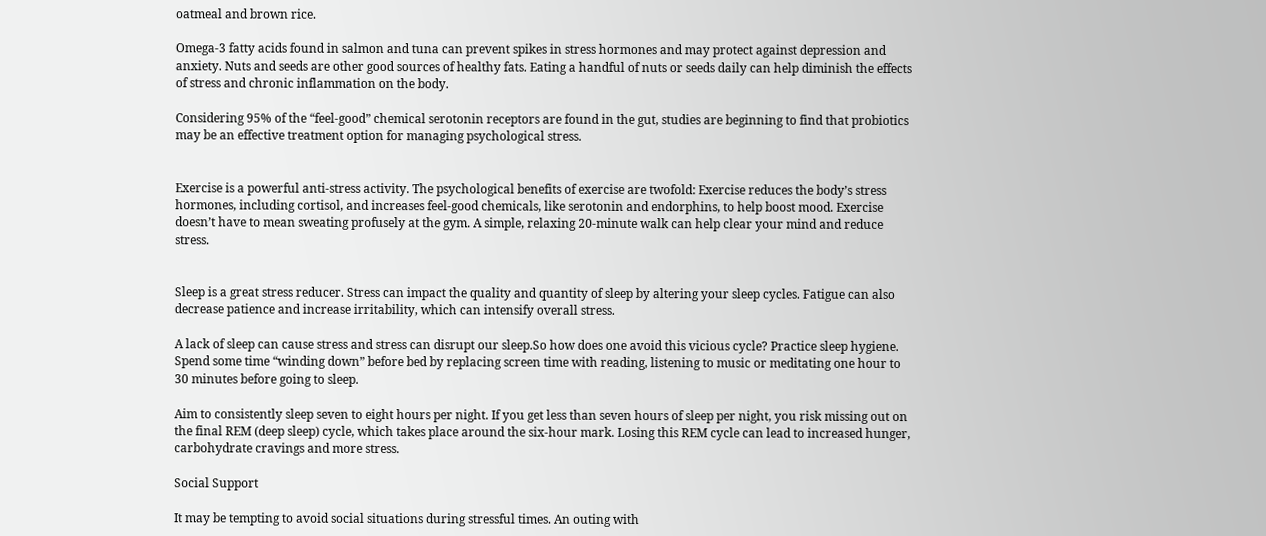oatmeal and brown rice.

Omega-3 fatty acids found in salmon and tuna can prevent spikes in stress hormones and may protect against depression and anxiety. Nuts and seeds are other good sources of healthy fats. Eating a handful of nuts or seeds daily can help diminish the effects of stress and chronic inflammation on the body.

Considering 95% of the “feel-good” chemical serotonin receptors are found in the gut, studies are beginning to find that probiotics may be an effective treatment option for managing psychological stress.


Exercise is a powerful anti-stress activity. The psychological benefits of exercise are twofold: Exercise reduces the body’s stress hormones, including cortisol, and increases feel-good chemicals, like serotonin and endorphins, to help boost mood. Exercise doesn’t have to mean sweating profusely at the gym. A simple, relaxing 20-minute walk can help clear your mind and reduce stress.


Sleep is a great stress reducer. Stress can impact the quality and quantity of sleep by altering your sleep cycles. Fatigue can also decrease patience and increase irritability, which can intensify overall stress.

A lack of sleep can cause stress and stress can disrupt our sleep.So how does one avoid this vicious cycle? Practice sleep hygiene. Spend some time “winding down” before bed by replacing screen time with reading, listening to music or meditating one hour to 30 minutes before going to sleep.

Aim to consistently sleep seven to eight hours per night. If you get less than seven hours of sleep per night, you risk missing out on the final REM (deep sleep) cycle, which takes place around the six-hour mark. Losing this REM cycle can lead to increased hunger, carbohydrate cravings and more stress.

Social Support

It may be tempting to avoid social situations during stressful times. An outing with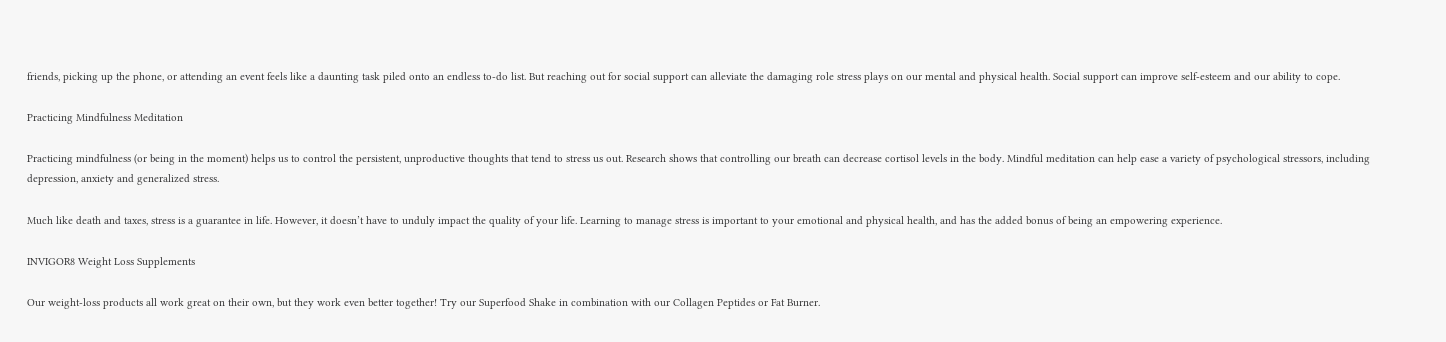friends, picking up the phone, or attending an event feels like a daunting task piled onto an endless to-do list. But reaching out for social support can alleviate the damaging role stress plays on our mental and physical health. Social support can improve self-esteem and our ability to cope.

Practicing Mindfulness Meditation

Practicing mindfulness (or being in the moment) helps us to control the persistent, unproductive thoughts that tend to stress us out. Research shows that controlling our breath can decrease cortisol levels in the body. Mindful meditation can help ease a variety of psychological stressors, including depression, anxiety and generalized stress.

Much like death and taxes, stress is a guarantee in life. However, it doesn’t have to unduly impact the quality of your life. Learning to manage stress is important to your emotional and physical health, and has the added bonus of being an empowering experience.

INVIGOR8 Weight Loss Supplements

Our weight-loss products all work great on their own, but they work even better together! Try our Superfood Shake in combination with our Collagen Peptides or Fat Burner.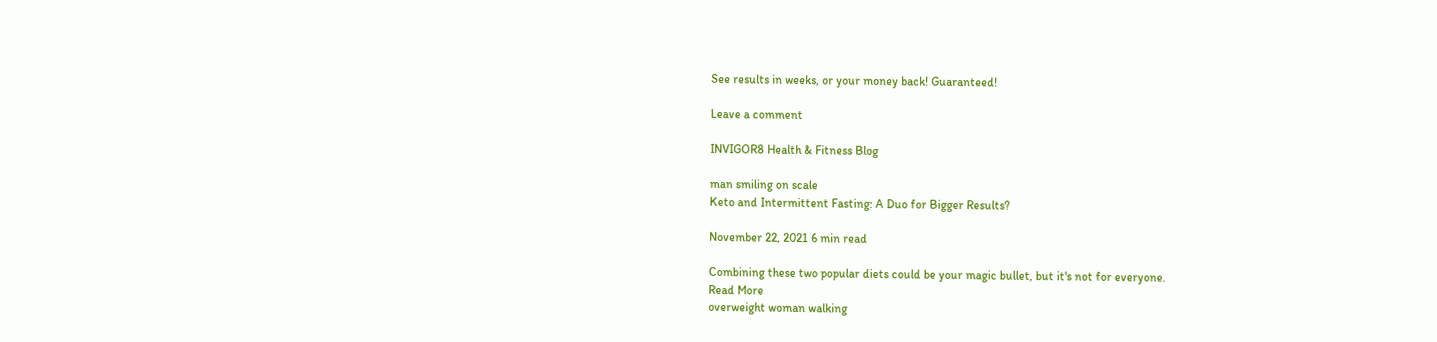See results in weeks, or your money back! Guaranteed!

Leave a comment

INVIGOR8 Health & Fitness Blog

man smiling on scale
Keto and Intermittent Fasting: A Duo for Bigger Results?

November 22, 2021 6 min read

Combining these two popular diets could be your magic bullet, but it's not for everyone.
Read More
overweight woman walking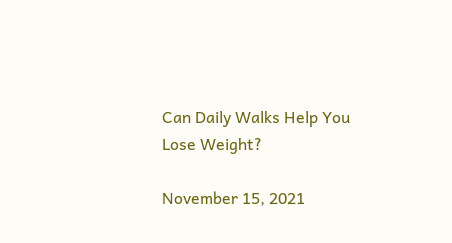Can Daily Walks Help You Lose Weight?

November 15, 2021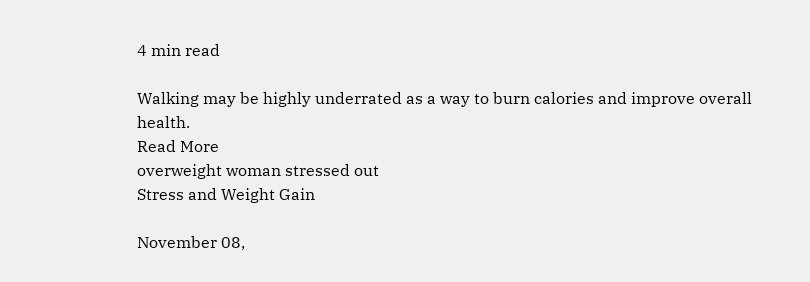4 min read

Walking may be highly underrated as a way to burn calories and improve overall health.
Read More
overweight woman stressed out
Stress and Weight Gain

November 08,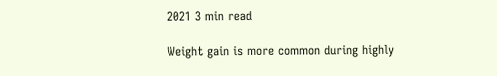2021 3 min read

Weight gain is more common during highly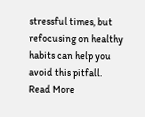stressful times, but refocusing on healthy habits can help you avoid this pitfall.
Read More